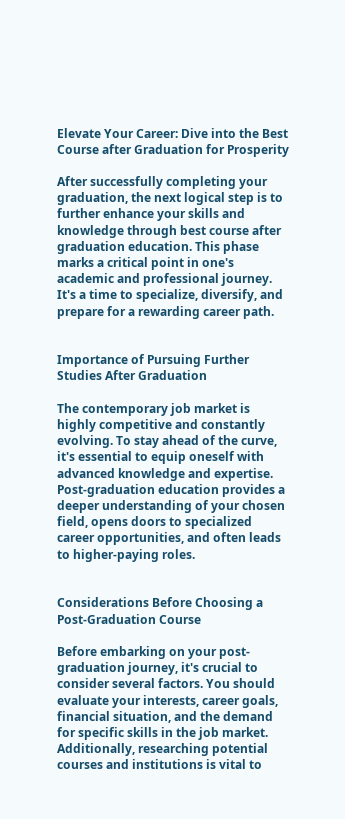Elevate Your Career: Dive into the Best Course after Graduation for Prosperity

After successfully completing your graduation, the next logical step is to further enhance your skills and knowledge through best course after graduation education. This phase marks a critical point in one's academic and professional journey. It's a time to specialize, diversify, and prepare for a rewarding career path.


Importance of Pursuing Further Studies After Graduation

The contemporary job market is highly competitive and constantly evolving. To stay ahead of the curve, it's essential to equip oneself with advanced knowledge and expertise. Post-graduation education provides a deeper understanding of your chosen field, opens doors to specialized career opportunities, and often leads to higher-paying roles.


Considerations Before Choosing a Post-Graduation Course

Before embarking on your post-graduation journey, it's crucial to consider several factors. You should evaluate your interests, career goals, financial situation, and the demand for specific skills in the job market. Additionally, researching potential courses and institutions is vital to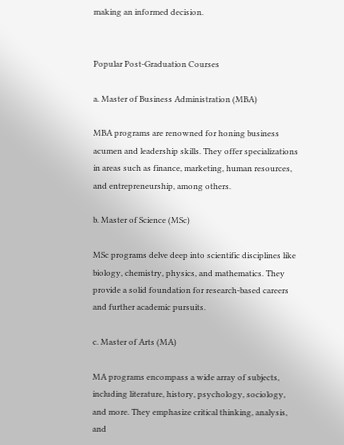making an informed decision.


Popular Post-Graduation Courses

a. Master of Business Administration (MBA)

MBA programs are renowned for honing business acumen and leadership skills. They offer specializations in areas such as finance, marketing, human resources, and entrepreneurship, among others.

b. Master of Science (MSc)

MSc programs delve deep into scientific disciplines like biology, chemistry, physics, and mathematics. They provide a solid foundation for research-based careers and further academic pursuits.

c. Master of Arts (MA)

MA programs encompass a wide array of subjects, including literature, history, psychology, sociology, and more. They emphasize critical thinking, analysis, and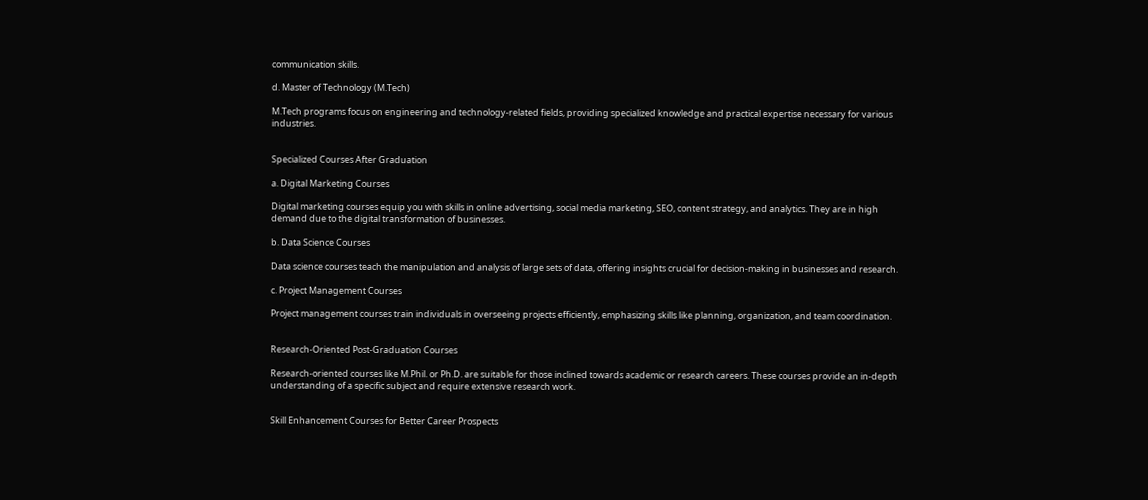communication skills.

d. Master of Technology (M.Tech)

M.Tech programs focus on engineering and technology-related fields, providing specialized knowledge and practical expertise necessary for various industries.


Specialized Courses After Graduation

a. Digital Marketing Courses

Digital marketing courses equip you with skills in online advertising, social media marketing, SEO, content strategy, and analytics. They are in high demand due to the digital transformation of businesses.

b. Data Science Courses

Data science courses teach the manipulation and analysis of large sets of data, offering insights crucial for decision-making in businesses and research.

c. Project Management Courses

Project management courses train individuals in overseeing projects efficiently, emphasizing skills like planning, organization, and team coordination.


Research-Oriented Post-Graduation Courses

Research-oriented courses like M.Phil. or Ph.D. are suitable for those inclined towards academic or research careers. These courses provide an in-depth understanding of a specific subject and require extensive research work.


Skill Enhancement Courses for Better Career Prospects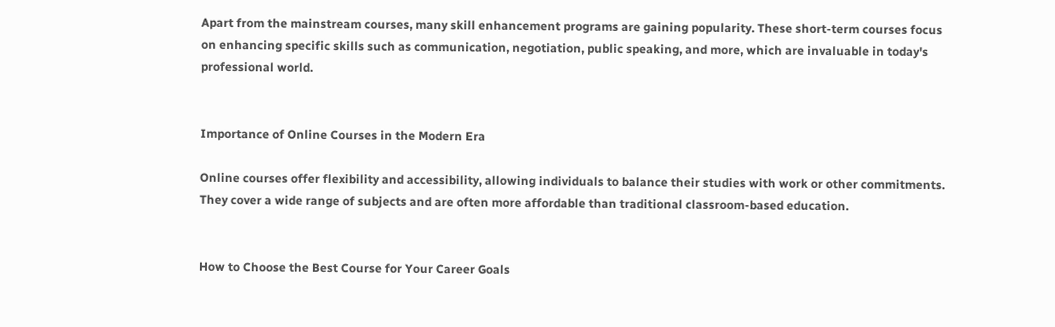Apart from the mainstream courses, many skill enhancement programs are gaining popularity. These short-term courses focus on enhancing specific skills such as communication, negotiation, public speaking, and more, which are invaluable in today's professional world.


Importance of Online Courses in the Modern Era

Online courses offer flexibility and accessibility, allowing individuals to balance their studies with work or other commitments. They cover a wide range of subjects and are often more affordable than traditional classroom-based education.


How to Choose the Best Course for Your Career Goals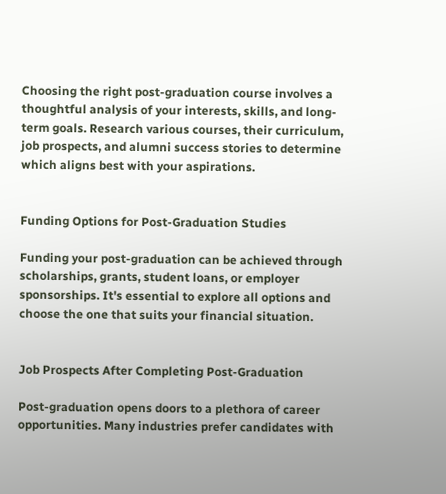Choosing the right post-graduation course involves a thoughtful analysis of your interests, skills, and long-term goals. Research various courses, their curriculum, job prospects, and alumni success stories to determine which aligns best with your aspirations.


Funding Options for Post-Graduation Studies

Funding your post-graduation can be achieved through scholarships, grants, student loans, or employer sponsorships. It's essential to explore all options and choose the one that suits your financial situation.


Job Prospects After Completing Post-Graduation

Post-graduation opens doors to a plethora of career opportunities. Many industries prefer candidates with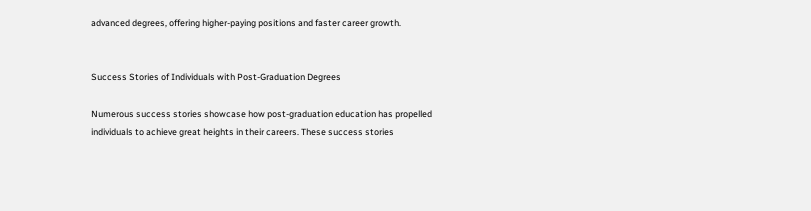advanced degrees, offering higher-paying positions and faster career growth.


Success Stories of Individuals with Post-Graduation Degrees

Numerous success stories showcase how post-graduation education has propelled individuals to achieve great heights in their careers. These success stories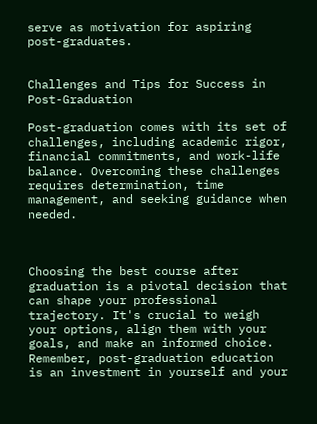serve as motivation for aspiring post-graduates.


Challenges and Tips for Success in Post-Graduation

Post-graduation comes with its set of challenges, including academic rigor, financial commitments, and work-life balance. Overcoming these challenges requires determination, time management, and seeking guidance when needed.



Choosing the best course after graduation is a pivotal decision that can shape your professional trajectory. It's crucial to weigh your options, align them with your goals, and make an informed choice. Remember, post-graduation education is an investment in yourself and your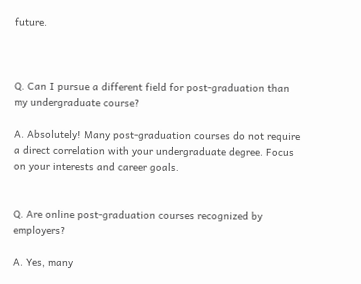future.



Q. Can I pursue a different field for post-graduation than my undergraduate course?

A. Absolutely! Many post-graduation courses do not require a direct correlation with your undergraduate degree. Focus on your interests and career goals.


Q. Are online post-graduation courses recognized by employers?

A. Yes, many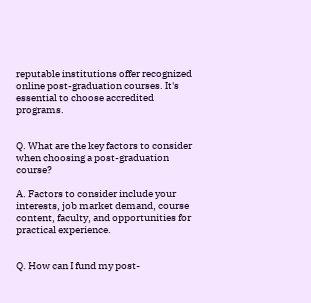reputable institutions offer recognized online post-graduation courses. It's essential to choose accredited programs.


Q. What are the key factors to consider when choosing a post-graduation course?

A. Factors to consider include your interests, job market demand, course content, faculty, and opportunities for practical experience.


Q. How can I fund my post-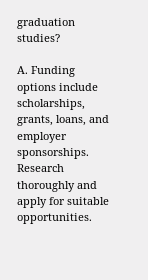graduation studies?

A. Funding options include scholarships, grants, loans, and employer sponsorships. Research thoroughly and apply for suitable opportunities.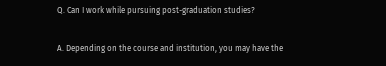Q. Can I work while pursuing post-graduation studies?

A. Depending on the course and institution, you may have the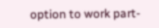option to work part-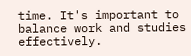time. It's important to balance work and studies effectively.